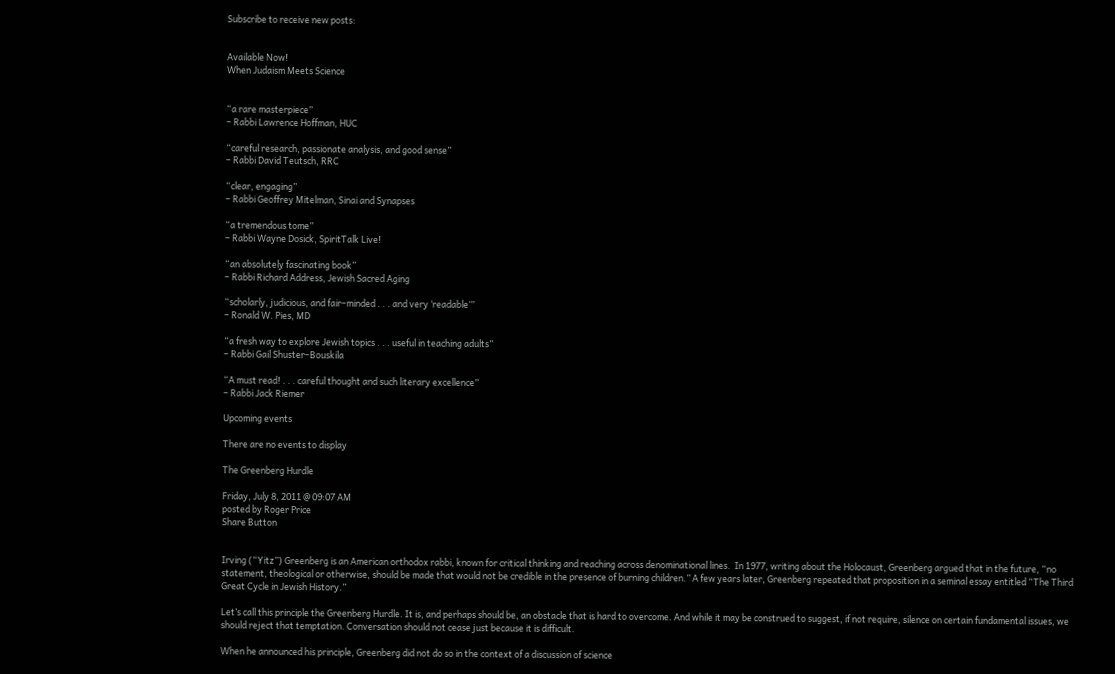Subscribe to receive new posts:


Available Now!
When Judaism Meets Science


“a rare masterpiece”
– Rabbi Lawrence Hoffman, HUC

“careful research, passionate analysis, and good sense”
– Rabbi David Teutsch, RRC

“clear, engaging”
– Rabbi Geoffrey Mitelman, Sinai and Synapses

“a tremendous tome”
– Rabbi Wayne Dosick, SpiritTalk Live!

“an absolutely fascinating book”
– Rabbi Richard Address, Jewish Sacred Aging

“scholarly, judicious, and fair–minded . . . and very ‘readable’”
– Ronald W. Pies, MD

“a fresh way to explore Jewish topics . . . useful in teaching adults”
– Rabbi Gail Shuster–Bouskila

“A must read! . . . careful thought and such literary excellence”
– Rabbi Jack Riemer

Upcoming events

There are no events to display

The Greenberg Hurdle

Friday, July 8, 2011 @ 09:07 AM
posted by Roger Price
Share Button


Irving (“Yitz”) Greenberg is an American orthodox rabbi, known for critical thinking and reaching across denominational lines.  In 1977, writing about the Holocaust, Greenberg argued that in the future, “no statement, theological or otherwise, should be made that would not be credible in the presence of burning children.” A few years later, Greenberg repeated that proposition in a seminal essay entitled “The Third Great Cycle in Jewish History.”

Let’s call this principle the Greenberg Hurdle. It is, and perhaps should be, an obstacle that is hard to overcome. And while it may be construed to suggest, if not require, silence on certain fundamental issues, we should reject that temptation. Conversation should not cease just because it is difficult.

When he announced his principle, Greenberg did not do so in the context of a discussion of science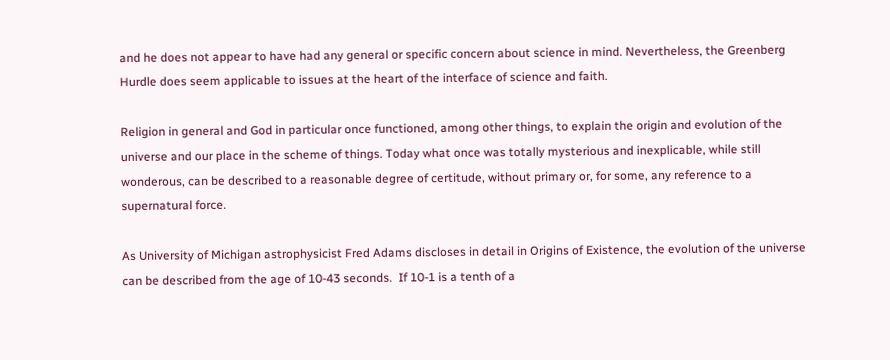and he does not appear to have had any general or specific concern about science in mind. Nevertheless, the Greenberg Hurdle does seem applicable to issues at the heart of the interface of science and faith.

Religion in general and God in particular once functioned, among other things, to explain the origin and evolution of the universe and our place in the scheme of things. Today what once was totally mysterious and inexplicable, while still wonderous, can be described to a reasonable degree of certitude, without primary or, for some, any reference to a supernatural force.

As University of Michigan astrophysicist Fred Adams discloses in detail in Origins of Existence, the evolution of the universe can be described from the age of 10-43 seconds.  If 10-1 is a tenth of a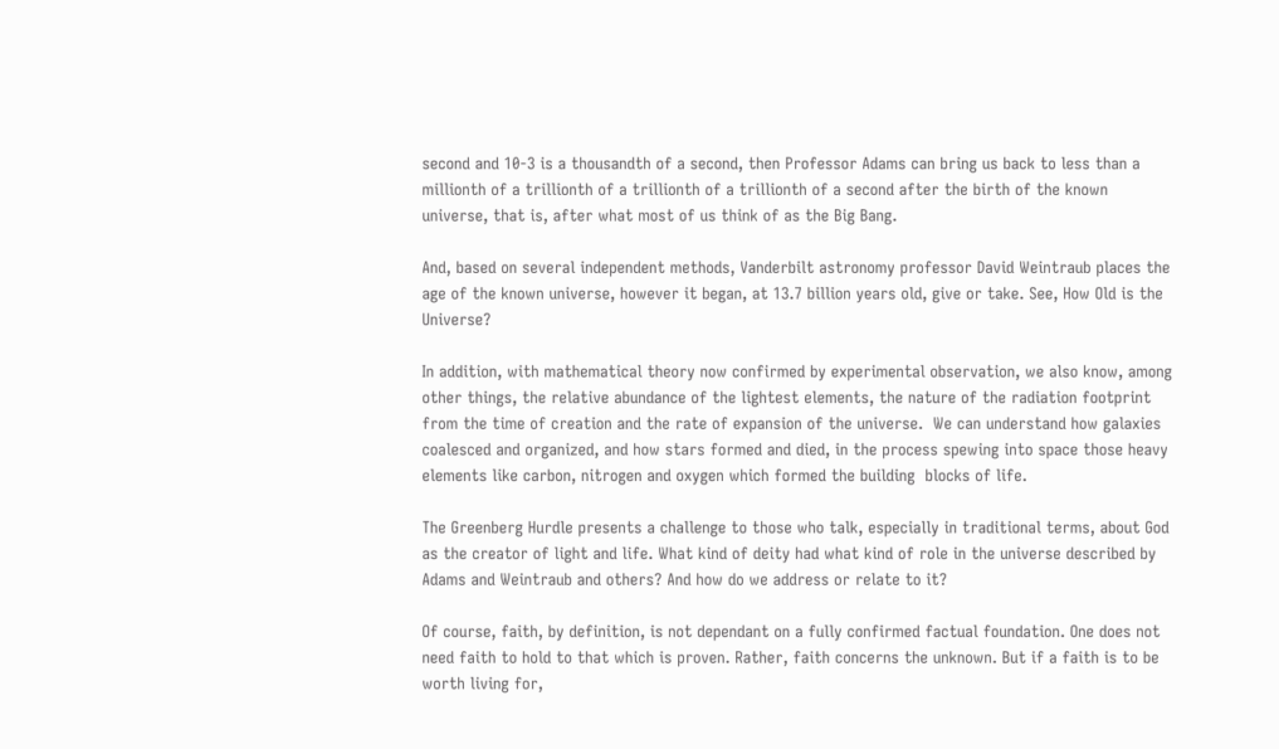second and 10-3 is a thousandth of a second, then Professor Adams can bring us back to less than a millionth of a trillionth of a trillionth of a trillionth of a second after the birth of the known universe, that is, after what most of us think of as the Big Bang.

And, based on several independent methods, Vanderbilt astronomy professor David Weintraub places the age of the known universe, however it began, at 13.7 billion years old, give or take. See, How Old is the Universe?

In addition, with mathematical theory now confirmed by experimental observation, we also know, among other things, the relative abundance of the lightest elements, the nature of the radiation footprint from the time of creation and the rate of expansion of the universe.  We can understand how galaxies coalesced and organized, and how stars formed and died, in the process spewing into space those heavy elements like carbon, nitrogen and oxygen which formed the building  blocks of life.

The Greenberg Hurdle presents a challenge to those who talk, especially in traditional terms, about God as the creator of light and life. What kind of deity had what kind of role in the universe described by Adams and Weintraub and others? And how do we address or relate to it?

Of course, faith, by definition, is not dependant on a fully confirmed factual foundation. One does not need faith to hold to that which is proven. Rather, faith concerns the unknown. But if a faith is to be worth living for,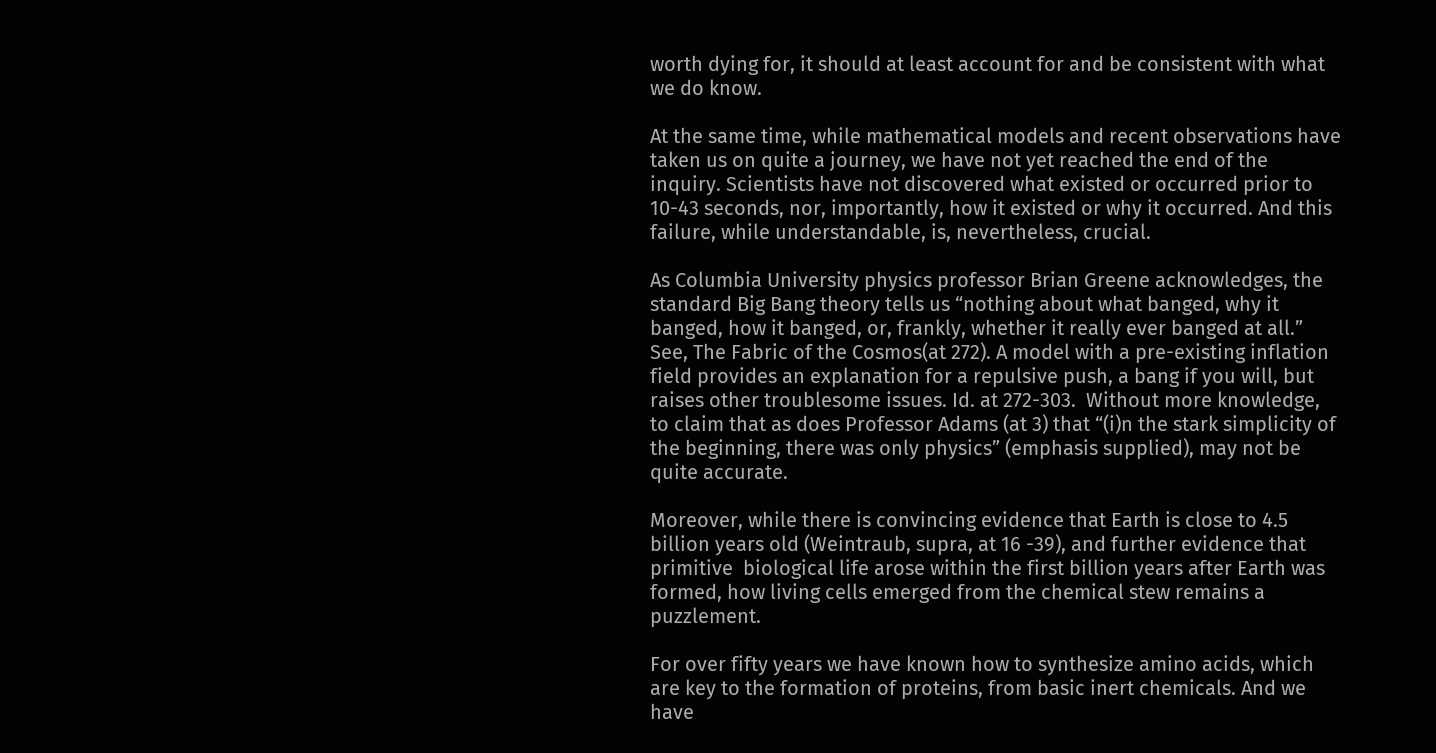worth dying for, it should at least account for and be consistent with what we do know.

At the same time, while mathematical models and recent observations have taken us on quite a journey, we have not yet reached the end of the inquiry. Scientists have not discovered what existed or occurred prior to 10-43 seconds, nor, importantly, how it existed or why it occurred. And this failure, while understandable, is, nevertheless, crucial.

As Columbia University physics professor Brian Greene acknowledges, the standard Big Bang theory tells us “nothing about what banged, why it banged, how it banged, or, frankly, whether it really ever banged at all.” See, The Fabric of the Cosmos(at 272). A model with a pre-existing inflation field provides an explanation for a repulsive push, a bang if you will, but raises other troublesome issues. Id. at 272-303.  Without more knowledge, to claim that as does Professor Adams (at 3) that “(i)n the stark simplicity of the beginning, there was only physics” (emphasis supplied), may not be quite accurate.

Moreover, while there is convincing evidence that Earth is close to 4.5 billion years old (Weintraub, supra, at 16 -39), and further evidence that primitive  biological life arose within the first billion years after Earth was formed, how living cells emerged from the chemical stew remains a puzzlement.

For over fifty years we have known how to synthesize amino acids, which are key to the formation of proteins, from basic inert chemicals. And we have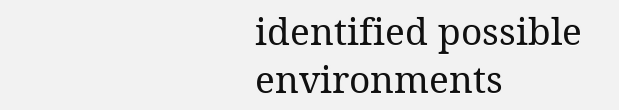identified possible environments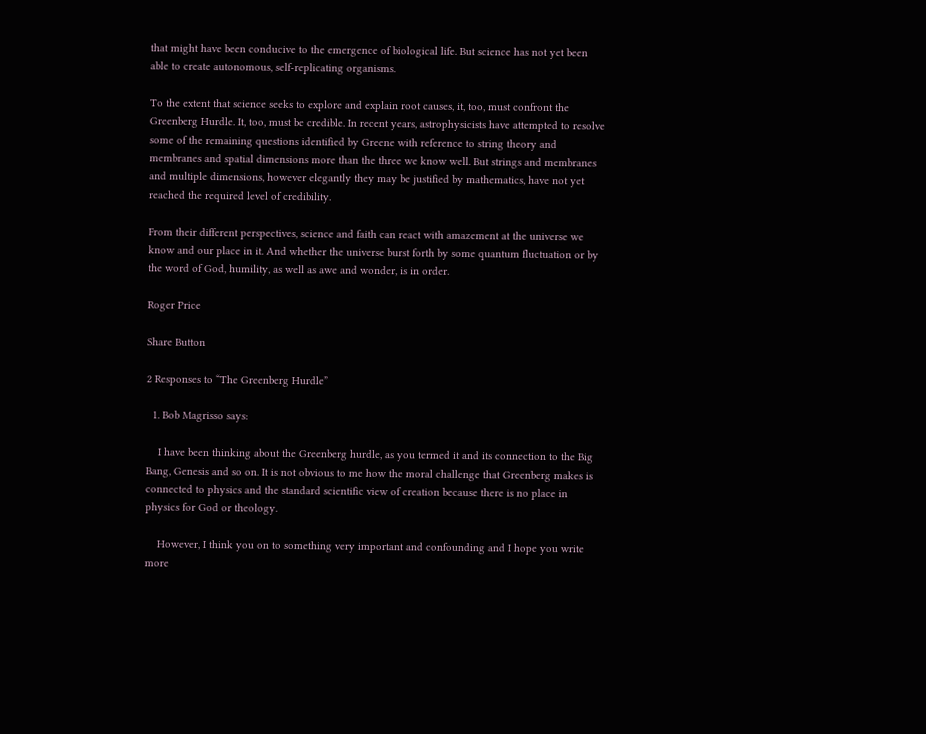that might have been conducive to the emergence of biological life. But science has not yet been able to create autonomous, self-replicating organisms.

To the extent that science seeks to explore and explain root causes, it, too, must confront the Greenberg Hurdle. It, too, must be credible. In recent years, astrophysicists have attempted to resolve some of the remaining questions identified by Greene with reference to string theory and membranes and spatial dimensions more than the three we know well. But strings and membranes and multiple dimensions, however elegantly they may be justified by mathematics, have not yet reached the required level of credibility.

From their different perspectives, science and faith can react with amazement at the universe we know and our place in it. And whether the universe burst forth by some quantum fluctuation or by the word of God, humility, as well as awe and wonder, is in order.

Roger Price

Share Button

2 Responses to “The Greenberg Hurdle”

  1. Bob Magrisso says:

    I have been thinking about the Greenberg hurdle, as you termed it and its connection to the Big Bang, Genesis and so on. It is not obvious to me how the moral challenge that Greenberg makes is connected to physics and the standard scientific view of creation because there is no place in physics for God or theology.

    However, I think you on to something very important and confounding and I hope you write more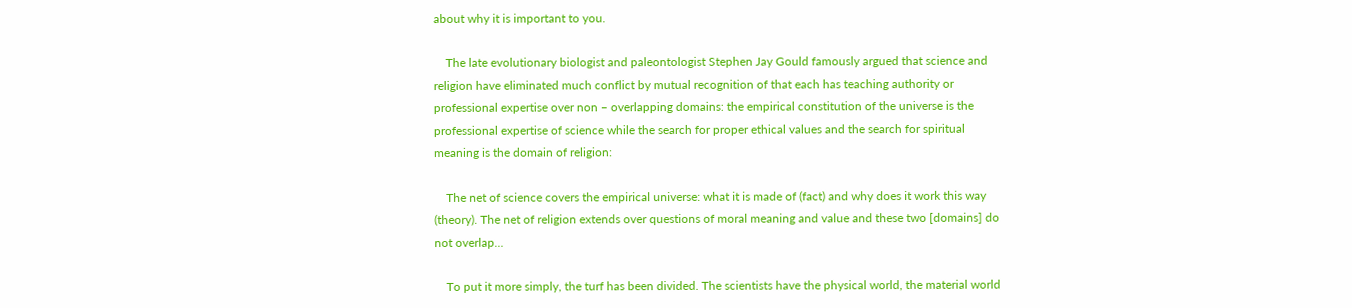about why it is important to you.

    The late evolutionary biologist and paleontologist Stephen Jay Gould famously argued that science and religion have eliminated much conflict by mutual recognition of that each has teaching authority or professional expertise over non – overlapping domains: the empirical constitution of the universe is the professional expertise of science while the search for proper ethical values and the search for spiritual meaning is the domain of religion:

    The net of science covers the empirical universe: what it is made of (fact) and why does it work this way (theory). The net of religion extends over questions of moral meaning and value and these two [domains] do not overlap…

    To put it more simply, the turf has been divided. The scientists have the physical world, the material world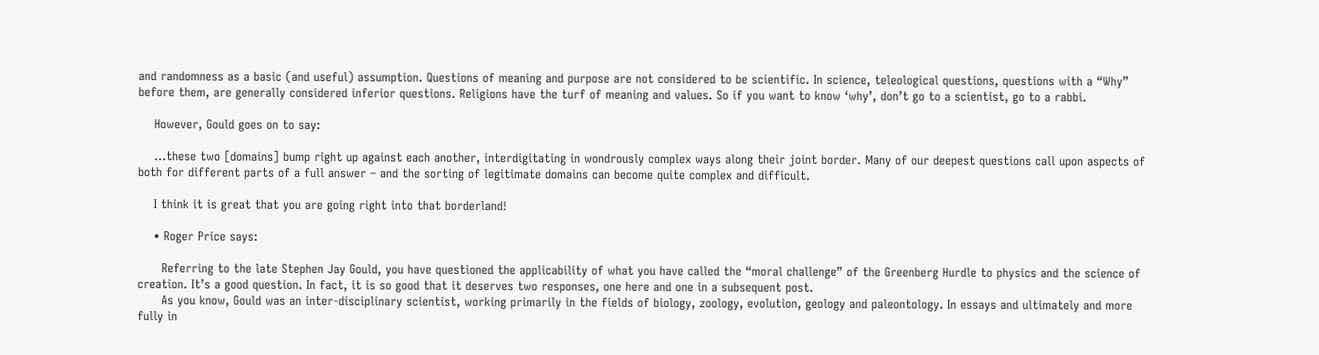and randomness as a basic (and useful) assumption. Questions of meaning and purpose are not considered to be scientific. In science, teleological questions, questions with a “Why” before them, are generally considered inferior questions. Religions have the turf of meaning and values. So if you want to know ‘why’, don’t go to a scientist, go to a rabbi.

    However, Gould goes on to say:

    …these two [domains] bump right up against each another, interdigitating in wondrously complex ways along their joint border. Many of our deepest questions call upon aspects of both for different parts of a full answer – and the sorting of legitimate domains can become quite complex and difficult.

    I think it is great that you are going right into that borderland!

    • Roger Price says:

      Referring to the late Stephen Jay Gould, you have questioned the applicability of what you have called the “moral challenge” of the Greenberg Hurdle to physics and the science of creation. It’s a good question. In fact, it is so good that it deserves two responses, one here and one in a subsequent post.
      As you know, Gould was an inter-disciplinary scientist, working primarily in the fields of biology, zoology, evolution, geology and paleontology. In essays and ultimately and more fully in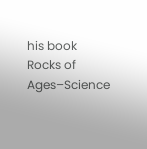his book Rocks of Ages–Science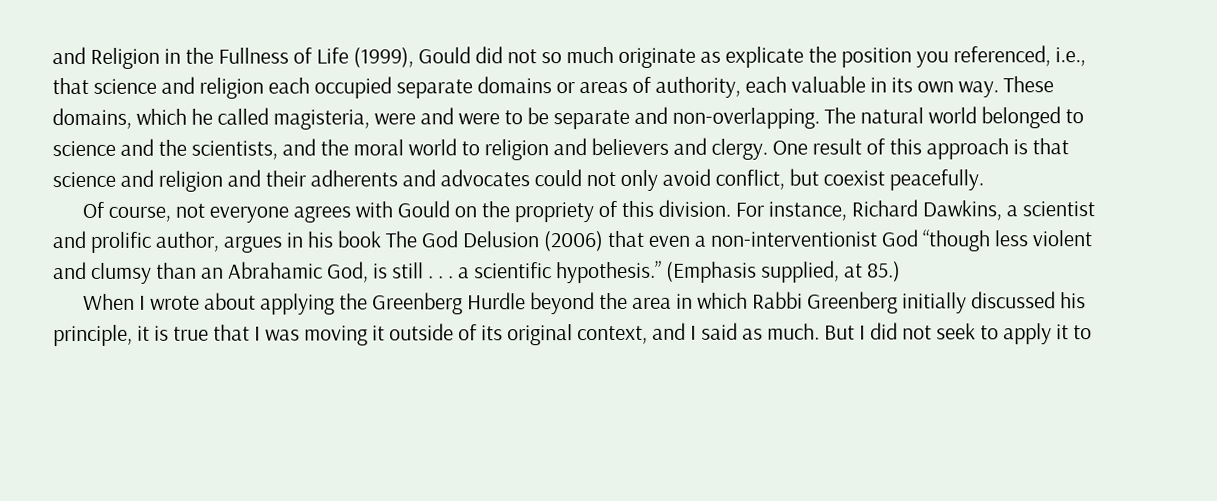and Religion in the Fullness of Life (1999), Gould did not so much originate as explicate the position you referenced, i.e., that science and religion each occupied separate domains or areas of authority, each valuable in its own way. These domains, which he called magisteria, were and were to be separate and non-overlapping. The natural world belonged to science and the scientists, and the moral world to religion and believers and clergy. One result of this approach is that science and religion and their adherents and advocates could not only avoid conflict, but coexist peacefully.
      Of course, not everyone agrees with Gould on the propriety of this division. For instance, Richard Dawkins, a scientist and prolific author, argues in his book The God Delusion (2006) that even a non-interventionist God “though less violent and clumsy than an Abrahamic God, is still . . . a scientific hypothesis.” (Emphasis supplied, at 85.)
      When I wrote about applying the Greenberg Hurdle beyond the area in which Rabbi Greenberg initially discussed his principle, it is true that I was moving it outside of its original context, and I said as much. But I did not seek to apply it to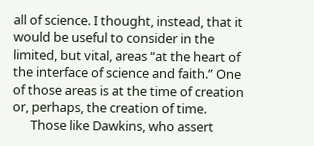all of science. I thought, instead, that it would be useful to consider in the limited, but vital, areas “at the heart of the interface of science and faith.” One of those areas is at the time of creation or, perhaps, the creation of time.
      Those like Dawkins, who assert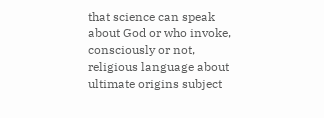that science can speak about God or who invoke, consciously or not, religious language about ultimate origins subject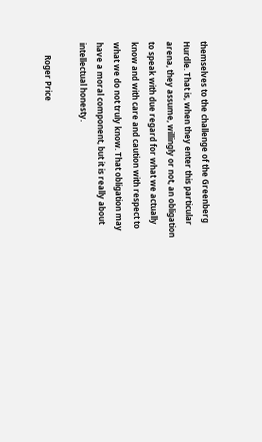themselves to the challenge of the Greenberg Hurdle. That is, when they enter this particular arena, they assume, willingly or not, an obligation to speak with due regard for what we actually know and with care and caution with respect to what we do not truly know. That obligation may have a moral component, but it is really about intellectual honesty.

      Roger Price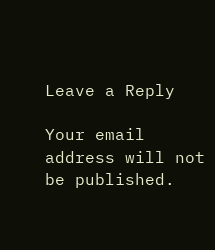Leave a Reply

Your email address will not be published.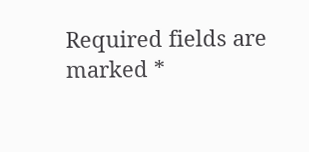Required fields are marked *